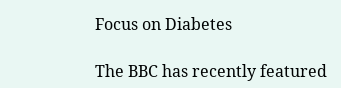Focus on Diabetes

The BBC has recently featured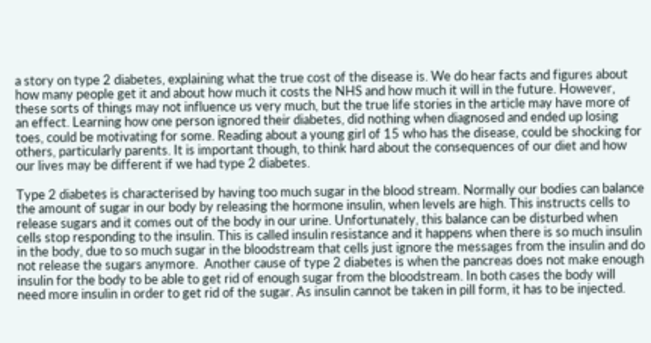a story on type 2 diabetes, explaining what the true cost of the disease is. We do hear facts and figures about how many people get it and about how much it costs the NHS and how much it will in the future. However, these sorts of things may not influence us very much, but the true life stories in the article may have more of an effect. Learning how one person ignored their diabetes, did nothing when diagnosed and ended up losing toes, could be motivating for some. Reading about a young girl of 15 who has the disease, could be shocking for others, particularly parents. It is important though, to think hard about the consequences of our diet and how our lives may be different if we had type 2 diabetes.

Type 2 diabetes is characterised by having too much sugar in the blood stream. Normally our bodies can balance the amount of sugar in our body by releasing the hormone insulin, when levels are high. This instructs cells to release sugars and it comes out of the body in our urine. Unfortunately, this balance can be disturbed when cells stop responding to the insulin. This is called insulin resistance and it happens when there is so much insulin in the body, due to so much sugar in the bloodstream that cells just ignore the messages from the insulin and do not release the sugars anymore.  Another cause of type 2 diabetes is when the pancreas does not make enough insulin for the body to be able to get rid of enough sugar from the bloodstream. In both cases the body will need more insulin in order to get rid of the sugar. As insulin cannot be taken in pill form, it has to be injected.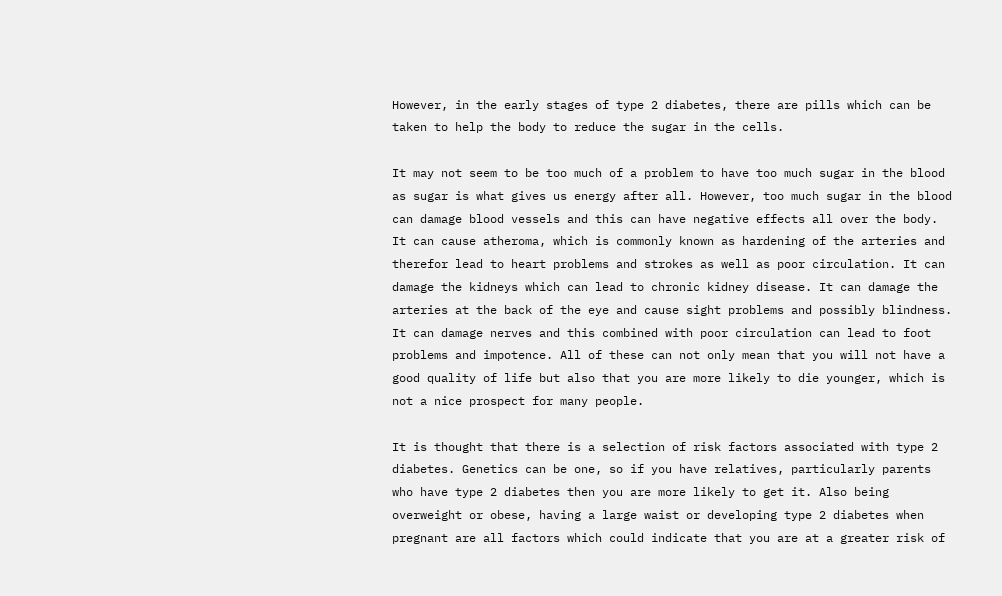However, in the early stages of type 2 diabetes, there are pills which can be taken to help the body to reduce the sugar in the cells.

It may not seem to be too much of a problem to have too much sugar in the blood as sugar is what gives us energy after all. However, too much sugar in the blood can damage blood vessels and this can have negative effects all over the body. It can cause atheroma, which is commonly known as hardening of the arteries and therefor lead to heart problems and strokes as well as poor circulation. It can damage the kidneys which can lead to chronic kidney disease. It can damage the arteries at the back of the eye and cause sight problems and possibly blindness. It can damage nerves and this combined with poor circulation can lead to foot problems and impotence. All of these can not only mean that you will not have a good quality of life but also that you are more likely to die younger, which is not a nice prospect for many people.

It is thought that there is a selection of risk factors associated with type 2 diabetes. Genetics can be one, so if you have relatives, particularly parents who have type 2 diabetes then you are more likely to get it. Also being overweight or obese, having a large waist or developing type 2 diabetes when pregnant are all factors which could indicate that you are at a greater risk of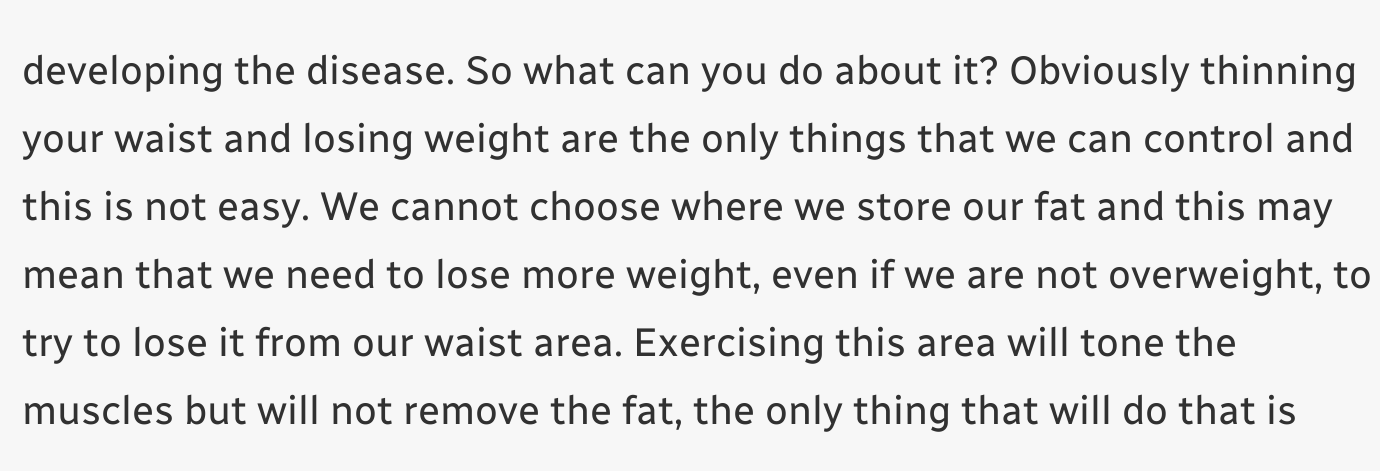developing the disease. So what can you do about it? Obviously thinning your waist and losing weight are the only things that we can control and this is not easy. We cannot choose where we store our fat and this may mean that we need to lose more weight, even if we are not overweight, to try to lose it from our waist area. Exercising this area will tone the muscles but will not remove the fat, the only thing that will do that is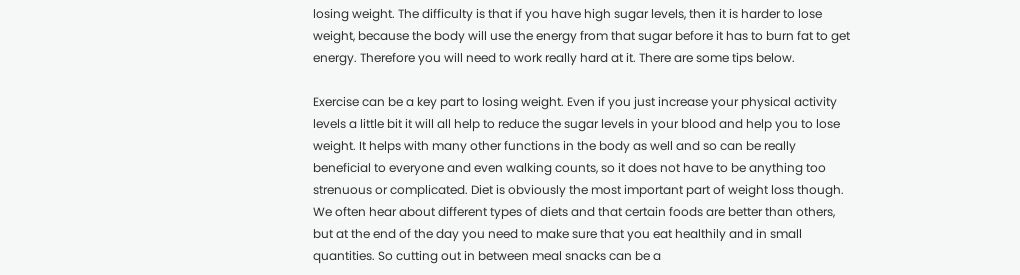losing weight. The difficulty is that if you have high sugar levels, then it is harder to lose weight, because the body will use the energy from that sugar before it has to burn fat to get energy. Therefore you will need to work really hard at it. There are some tips below.

Exercise can be a key part to losing weight. Even if you just increase your physical activity levels a little bit it will all help to reduce the sugar levels in your blood and help you to lose weight. It helps with many other functions in the body as well and so can be really beneficial to everyone and even walking counts, so it does not have to be anything too strenuous or complicated. Diet is obviously the most important part of weight loss though. We often hear about different types of diets and that certain foods are better than others, but at the end of the day you need to make sure that you eat healthily and in small quantities. So cutting out in between meal snacks can be a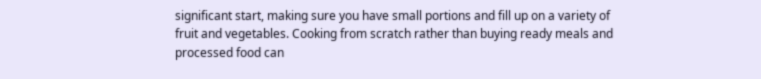significant start, making sure you have small portions and fill up on a variety of fruit and vegetables. Cooking from scratch rather than buying ready meals and processed food can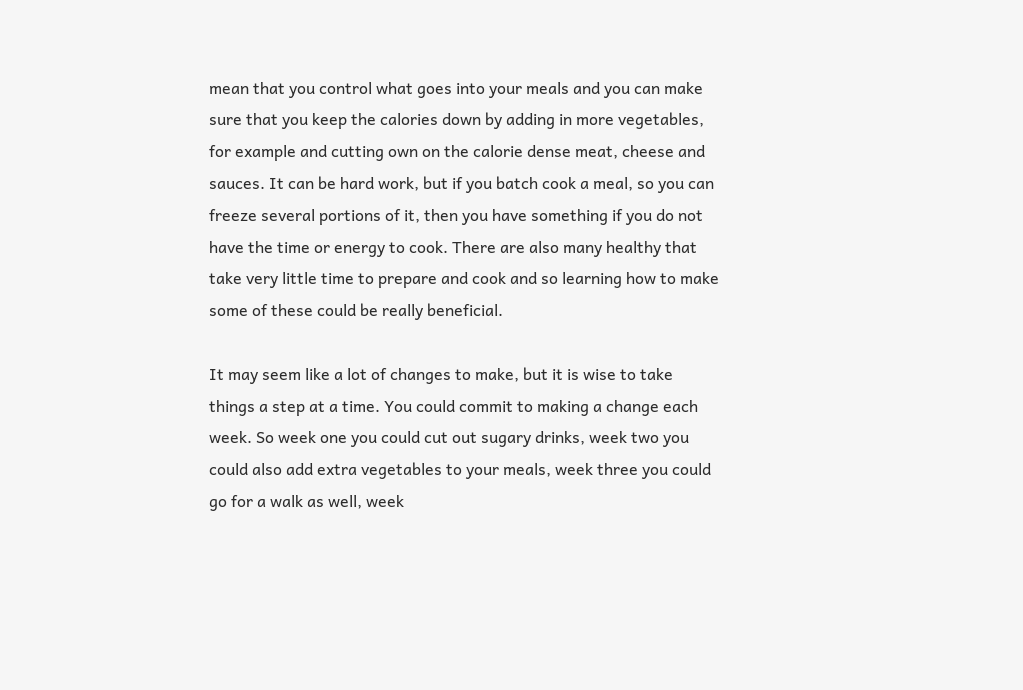mean that you control what goes into your meals and you can make sure that you keep the calories down by adding in more vegetables, for example and cutting own on the calorie dense meat, cheese and sauces. It can be hard work, but if you batch cook a meal, so you can freeze several portions of it, then you have something if you do not have the time or energy to cook. There are also many healthy that take very little time to prepare and cook and so learning how to make some of these could be really beneficial.

It may seem like a lot of changes to make, but it is wise to take things a step at a time. You could commit to making a change each week. So week one you could cut out sugary drinks, week two you could also add extra vegetables to your meals, week three you could go for a walk as well, week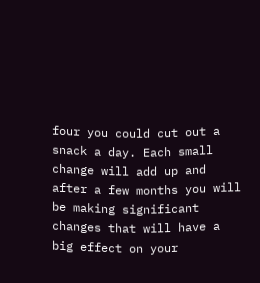four you could cut out a snack a day. Each small change will add up and after a few months you will be making significant changes that will have a big effect on your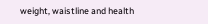weight, waistline and health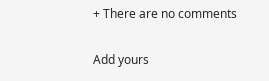+ There are no comments

Add yours